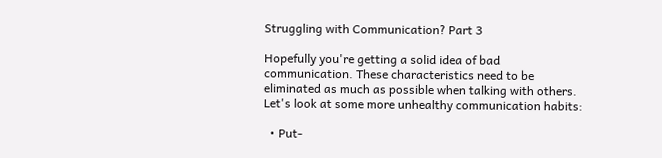Struggling with Communication? Part 3

Hopefully you're getting a solid idea of bad communication. These characteristics need to be eliminated as much as possible when talking with others. Let's look at some more unhealthy communication habits:

  • Put-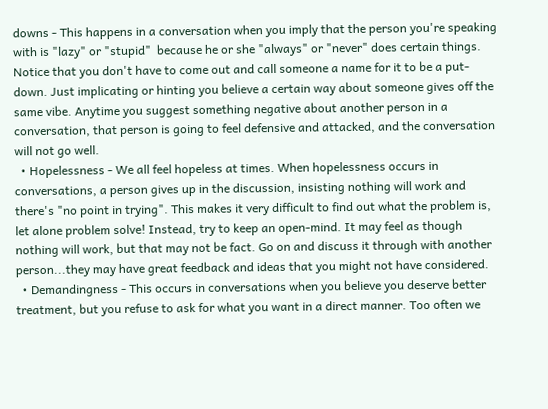downs - This happens in a conversation when you imply that the person you're speaking with is "lazy" or "stupid"  because he or she "always" or "never" does certain things. Notice that you don't have to come out and call someone a name for it to be a put-down. Just implicating or hinting you believe a certain way about someone gives off the same vibe. Anytime you suggest something negative about another person in a conversation, that person is going to feel defensive and attacked, and the conversation will not go well.
  • Hopelessness - We all feel hopeless at times. When hopelessness occurs in conversations, a person gives up in the discussion, insisting nothing will work and there's "no point in trying". This makes it very difficult to find out what the problem is, let alone problem solve! Instead, try to keep an open-mind. It may feel as though nothing will work, but that may not be fact. Go on and discuss it through with another person...they may have great feedback and ideas that you might not have considered.
  • Demandingness - This occurs in conversations when you believe you deserve better treatment, but you refuse to ask for what you want in a direct manner. Too often we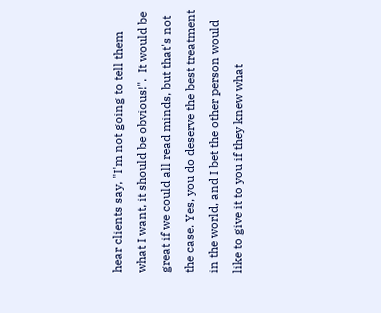hear clients say, "I'm not going to tell them what I want, it should be obvious!".  It would be great if we could all read minds, but that's not the case. Yes, you do deserve the best treatment in the world, and I bet the other person would like to give it to you if they knew what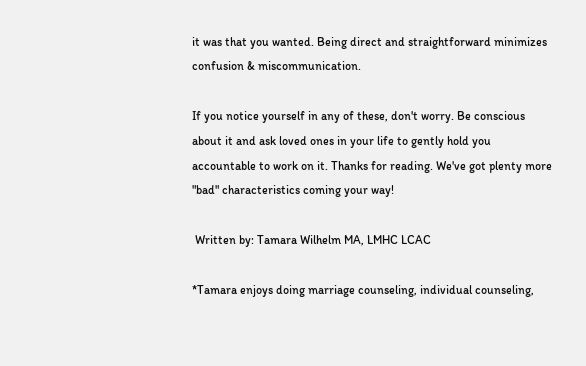it was that you wanted. Being direct and straightforward minimizes confusion & miscommunication.

If you notice yourself in any of these, don't worry. Be conscious about it and ask loved ones in your life to gently hold you accountable to work on it. Thanks for reading. We've got plenty more "bad" characteristics coming your way!

 Written by: Tamara Wilhelm MA, LMHC LCAC

*Tamara enjoys doing marriage counseling, individual counseling,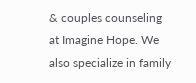& couples counseling  at Imagine Hope. We also specialize in family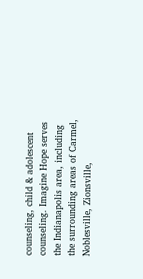counseling, child & adolescent counseling. Imagine Hope serves the Indianapolis area, including the surrounding areas of Carmel, Noblesville, Zionsville,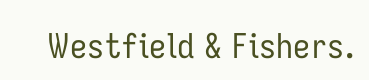Westfield & Fishers.